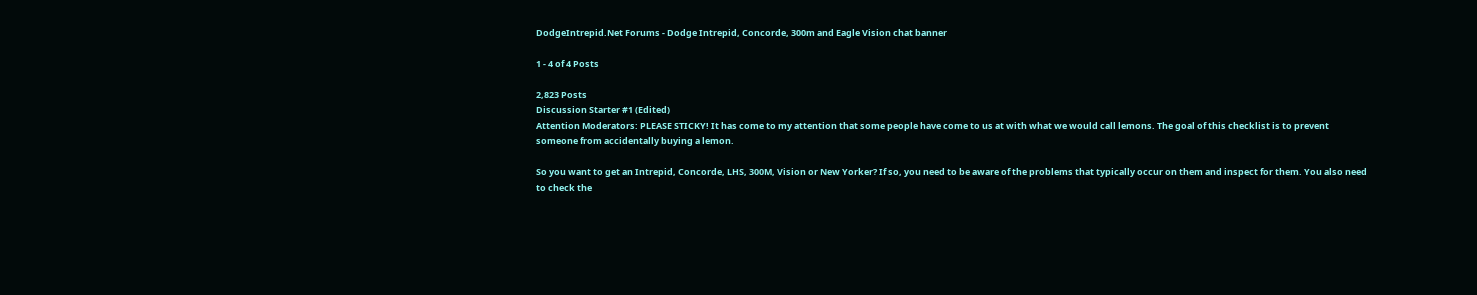DodgeIntrepid.Net Forums - Dodge Intrepid, Concorde, 300m and Eagle Vision chat banner

1 - 4 of 4 Posts

2,823 Posts
Discussion Starter #1 (Edited)
Attention Moderators: PLEASE STICKY! It has come to my attention that some people have come to us at with what we would call lemons. The goal of this checklist is to prevent someone from accidentally buying a lemon.

So you want to get an Intrepid, Concorde, LHS, 300M, Vision or New Yorker? If so, you need to be aware of the problems that typically occur on them and inspect for them. You also need to check the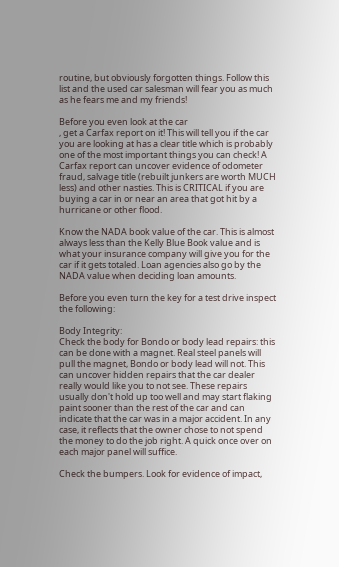routine, but obviously forgotten things. Follow this list and the used car salesman will fear you as much as he fears me and my friends!

Before you even look at the car
, get a Carfax report on it! This will tell you if the car you are looking at has a clear title which is probably one of the most important things you can check! A Carfax report can uncover evidence of odometer fraud, salvage title (rebuilt junkers are worth MUCH less) and other nasties. This is CRITICAL if you are buying a car in or near an area that got hit by a hurricane or other flood.

Know the NADA book value of the car. This is almost always less than the Kelly Blue Book value and is what your insurance company will give you for the car if it gets totaled. Loan agencies also go by the NADA value when deciding loan amounts.

Before you even turn the key for a test drive inspect the following:

Body Integrity:
Check the body for Bondo or body lead repairs: this can be done with a magnet. Real steel panels will pull the magnet, Bondo or body lead will not. This can uncover hidden repairs that the car dealer really would like you to not see. These repairs usually don't hold up too well and may start flaking paint sooner than the rest of the car and can indicate that the car was in a major accident. In any case, it reflects that the owner chose to not spend the money to do the job right. A quick once over on each major panel will suffice.

Check the bumpers. Look for evidence of impact,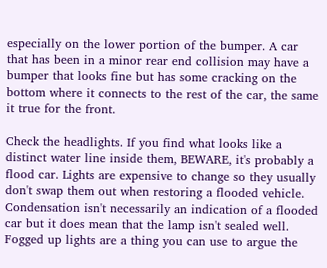especially on the lower portion of the bumper. A car that has been in a minor rear end collision may have a bumper that looks fine but has some cracking on the bottom where it connects to the rest of the car, the same it true for the front.

Check the headlights. If you find what looks like a distinct water line inside them, BEWARE, it's probably a flood car. Lights are expensive to change so they usually don't swap them out when restoring a flooded vehicle. Condensation isn't necessarily an indication of a flooded car but it does mean that the lamp isn't sealed well. Fogged up lights are a thing you can use to argue the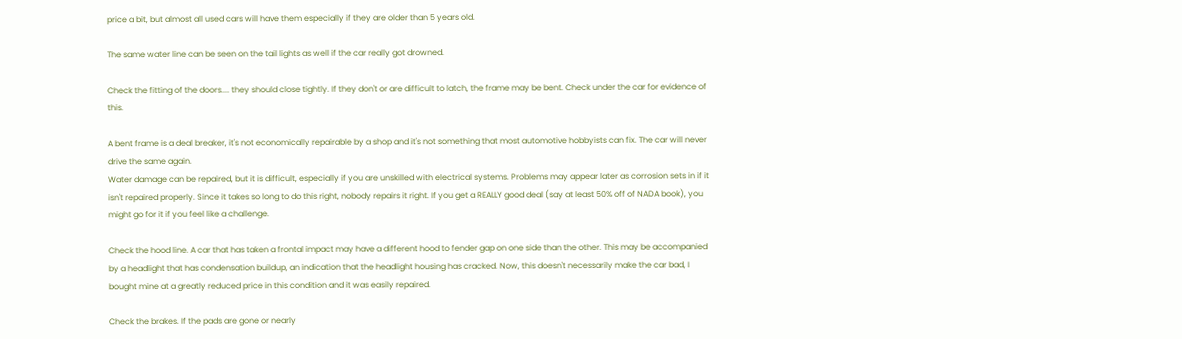price a bit, but almost all used cars will have them especially if they are older than 5 years old.

The same water line can be seen on the tail lights as well if the car really got drowned.

Check the fitting of the doors.... they should close tightly. If they don't or are difficult to latch, the frame may be bent. Check under the car for evidence of this.

A bent frame is a deal breaker, it's not economically repairable by a shop and it's not something that most automotive hobbyists can fix. The car will never drive the same again.
Water damage can be repaired, but it is difficult, especially if you are unskilled with electrical systems. Problems may appear later as corrosion sets in if it isn't repaired properly. Since it takes so long to do this right, nobody repairs it right. If you get a REALLY good deal (say at least 50% off of NADA book), you might go for it if you feel like a challenge.

Check the hood line. A car that has taken a frontal impact may have a different hood to fender gap on one side than the other. This may be accompanied by a headlight that has condensation buildup, an indication that the headlight housing has cracked. Now, this doesn't necessarily make the car bad, I bought mine at a greatly reduced price in this condition and it was easily repaired.

Check the brakes. If the pads are gone or nearly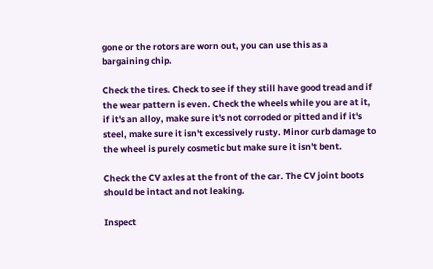gone or the rotors are worn out, you can use this as a bargaining chip.

Check the tires. Check to see if they still have good tread and if the wear pattern is even. Check the wheels while you are at it, if it's an alloy, make sure it's not corroded or pitted and if it's steel, make sure it isn't excessively rusty. Minor curb damage to the wheel is purely cosmetic but make sure it isn't bent.

Check the CV axles at the front of the car. The CV joint boots should be intact and not leaking.

Inspect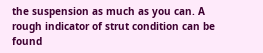the suspension as much as you can. A rough indicator of strut condition can be found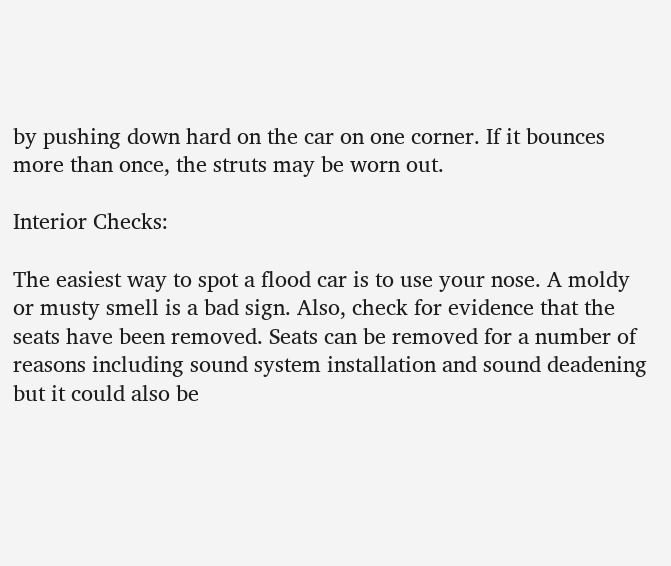by pushing down hard on the car on one corner. If it bounces more than once, the struts may be worn out.

Interior Checks:

The easiest way to spot a flood car is to use your nose. A moldy or musty smell is a bad sign. Also, check for evidence that the seats have been removed. Seats can be removed for a number of reasons including sound system installation and sound deadening but it could also be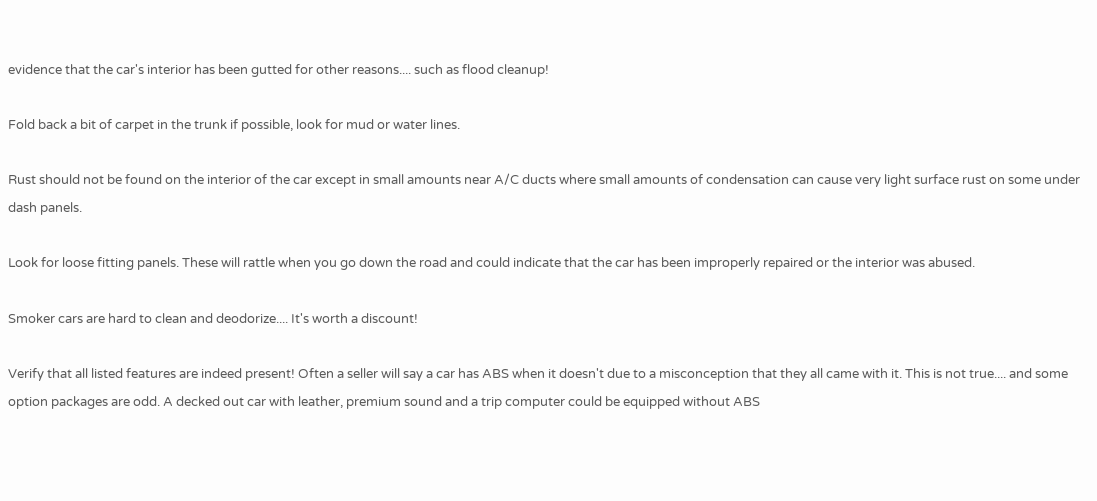evidence that the car's interior has been gutted for other reasons.... such as flood cleanup!

Fold back a bit of carpet in the trunk if possible, look for mud or water lines.

Rust should not be found on the interior of the car except in small amounts near A/C ducts where small amounts of condensation can cause very light surface rust on some under dash panels.

Look for loose fitting panels. These will rattle when you go down the road and could indicate that the car has been improperly repaired or the interior was abused.

Smoker cars are hard to clean and deodorize.... It's worth a discount!

Verify that all listed features are indeed present! Often a seller will say a car has ABS when it doesn't due to a misconception that they all came with it. This is not true.... and some option packages are odd. A decked out car with leather, premium sound and a trip computer could be equipped without ABS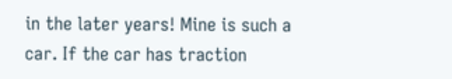in the later years! Mine is such a car. If the car has traction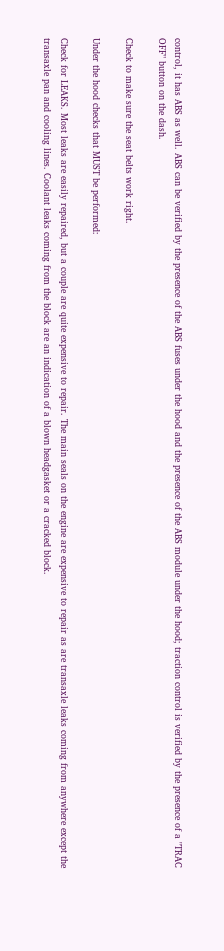control, it has ABS as well. ABS can be verified by the presence of the ABS fuses under the hood and the presence of the ABS module under the hood; traction control is verified by the presence of a "TRAC OFF" button on the dash.

Check to make sure the seat belts work right.

Under the hood checks that MUST be performed:

Check for LEAKS. Most leaks are easily repaired, but a couple are quite expensive to repair. The main seals on the engine are expensive to repair as are transaxle leaks coming from anywhere except the transaxle pan and cooling lines. Coolant leaks coming from the block are an indication of a blown headgasket or a cracked block.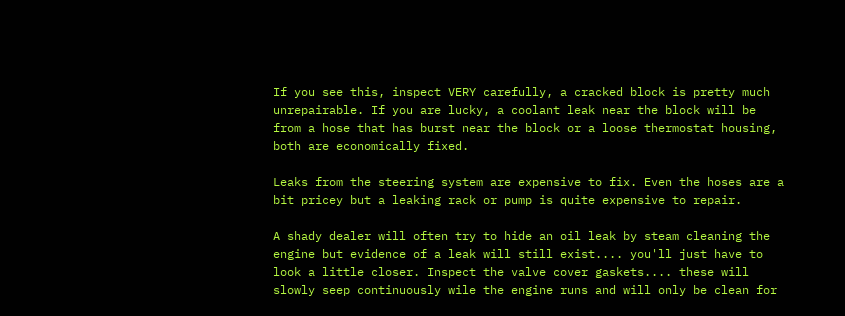If you see this, inspect VERY carefully, a cracked block is pretty much unrepairable. If you are lucky, a coolant leak near the block will be from a hose that has burst near the block or a loose thermostat housing, both are economically fixed.

Leaks from the steering system are expensive to fix. Even the hoses are a bit pricey but a leaking rack or pump is quite expensive to repair.

A shady dealer will often try to hide an oil leak by steam cleaning the engine but evidence of a leak will still exist.... you'll just have to look a little closer. Inspect the valve cover gaskets.... these will slowly seep continuously wile the engine runs and will only be clean for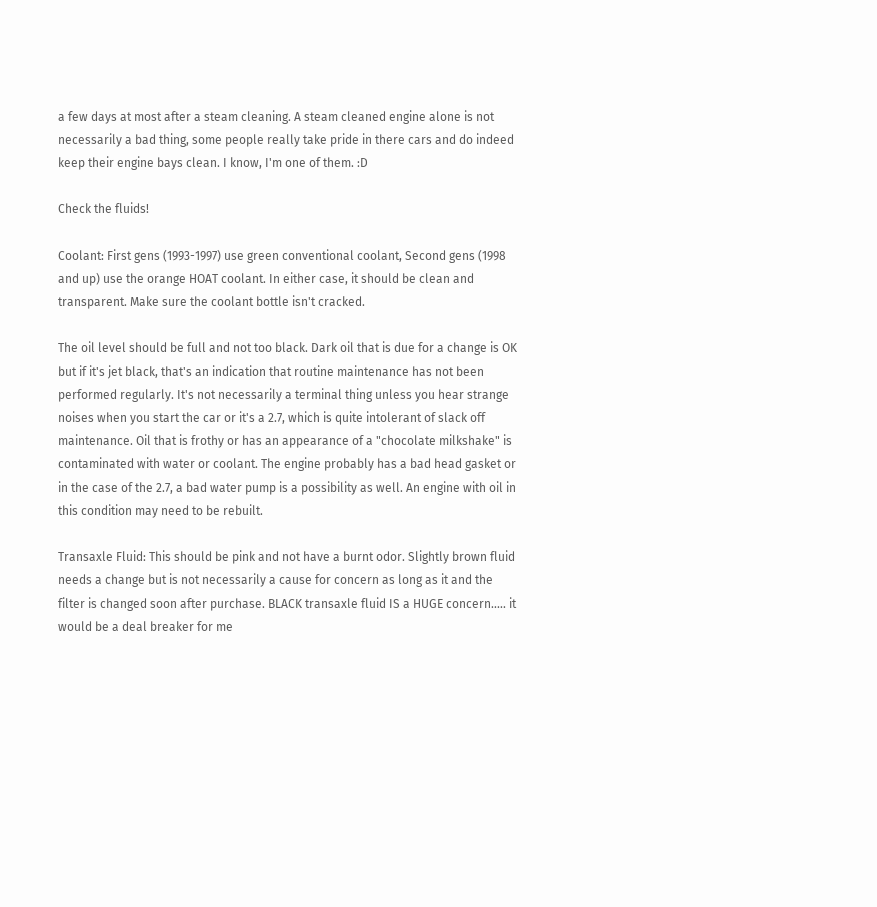a few days at most after a steam cleaning. A steam cleaned engine alone is not necessarily a bad thing, some people really take pride in there cars and do indeed keep their engine bays clean. I know, I'm one of them. :D

Check the fluids!

Coolant: First gens (1993-1997) use green conventional coolant, Second gens (1998 and up) use the orange HOAT coolant. In either case, it should be clean and transparent. Make sure the coolant bottle isn't cracked.

The oil level should be full and not too black. Dark oil that is due for a change is OK but if it's jet black, that's an indication that routine maintenance has not been performed regularly. It's not necessarily a terminal thing unless you hear strange noises when you start the car or it's a 2.7, which is quite intolerant of slack off maintenance. Oil that is frothy or has an appearance of a "chocolate milkshake" is contaminated with water or coolant. The engine probably has a bad head gasket or in the case of the 2.7, a bad water pump is a possibility as well. An engine with oil in this condition may need to be rebuilt.

Transaxle Fluid: This should be pink and not have a burnt odor. Slightly brown fluid needs a change but is not necessarily a cause for concern as long as it and the filter is changed soon after purchase. BLACK transaxle fluid IS a HUGE concern..... it would be a deal breaker for me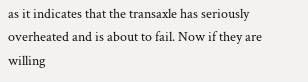as it indicates that the transaxle has seriously overheated and is about to fail. Now if they are willing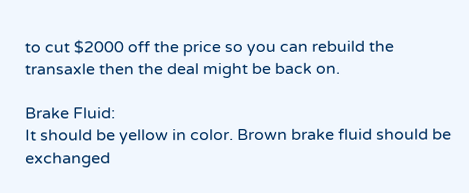to cut $2000 off the price so you can rebuild the transaxle then the deal might be back on.

Brake Fluid:
It should be yellow in color. Brown brake fluid should be exchanged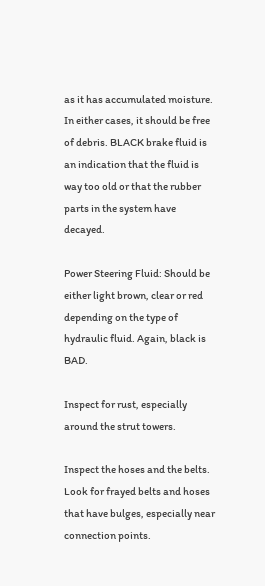as it has accumulated moisture. In either cases, it should be free of debris. BLACK brake fluid is an indication that the fluid is way too old or that the rubber parts in the system have decayed.

Power Steering Fluid: Should be either light brown, clear or red depending on the type of hydraulic fluid. Again, black is BAD.

Inspect for rust, especially around the strut towers.

Inspect the hoses and the belts. Look for frayed belts and hoses that have bulges, especially near connection points.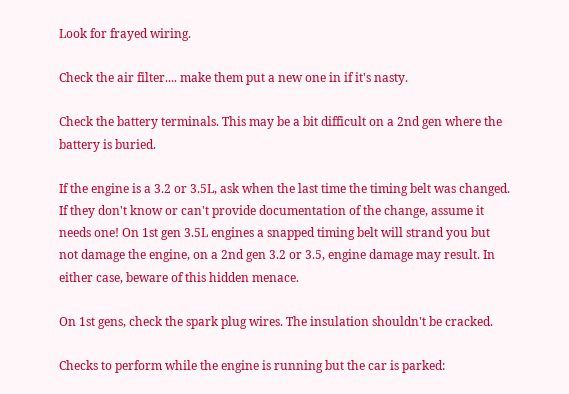Look for frayed wiring.

Check the air filter.... make them put a new one in if it's nasty.

Check the battery terminals. This may be a bit difficult on a 2nd gen where the battery is buried.

If the engine is a 3.2 or 3.5L, ask when the last time the timing belt was changed. If they don't know or can't provide documentation of the change, assume it needs one! On 1st gen 3.5L engines a snapped timing belt will strand you but not damage the engine, on a 2nd gen 3.2 or 3.5, engine damage may result. In either case, beware of this hidden menace.

On 1st gens, check the spark plug wires. The insulation shouldn't be cracked.

Checks to perform while the engine is running but the car is parked: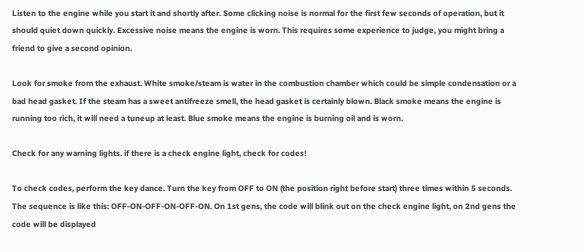Listen to the engine while you start it and shortly after. Some clicking noise is normal for the first few seconds of operation, but it should quiet down quickly. Excessive noise means the engine is worn. This requires some experience to judge, you might bring a friend to give a second opinion.

Look for smoke from the exhaust. White smoke/steam is water in the combustion chamber which could be simple condensation or a bad head gasket. If the steam has a sweet antifreeze smell, the head gasket is certainly blown. Black smoke means the engine is running too rich, it will need a tuneup at least. Blue smoke means the engine is burning oil and is worn.

Check for any warning lights. if there is a check engine light, check for codes!

To check codes, perform the key dance. Turn the key from OFF to ON (the position right before start) three times within 5 seconds. The sequence is like this: OFF-ON-OFF-ON-OFF-ON. On 1st gens, the code will blink out on the check engine light, on 2nd gens the code will be displayed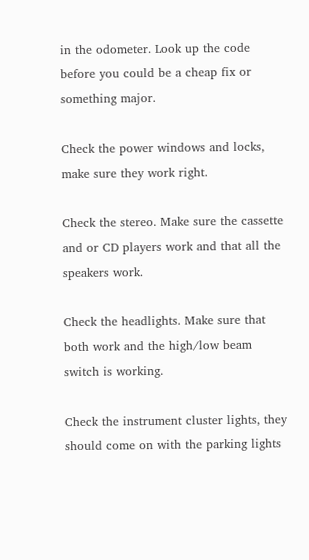in the odometer. Look up the code before you could be a cheap fix or something major.

Check the power windows and locks, make sure they work right.

Check the stereo. Make sure the cassette and or CD players work and that all the speakers work.

Check the headlights. Make sure that both work and the high/low beam switch is working.

Check the instrument cluster lights, they should come on with the parking lights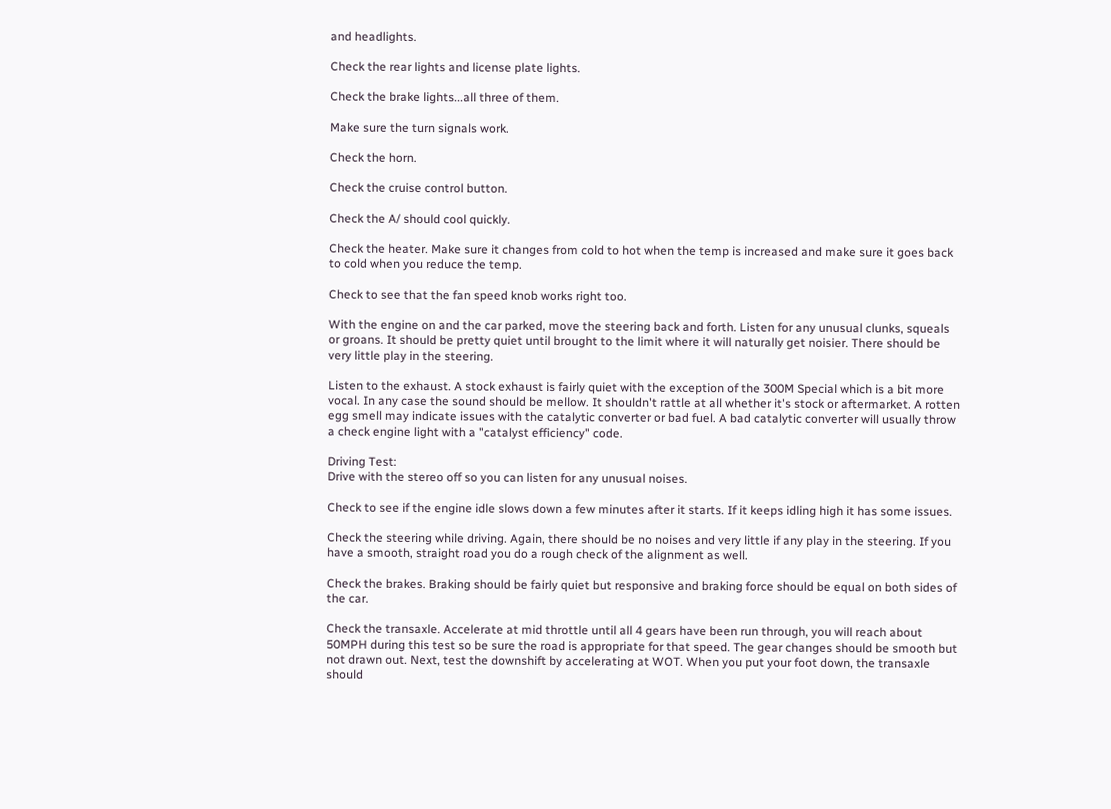and headlights.

Check the rear lights and license plate lights.

Check the brake lights...all three of them.

Make sure the turn signals work.

Check the horn.

Check the cruise control button.

Check the A/ should cool quickly.

Check the heater. Make sure it changes from cold to hot when the temp is increased and make sure it goes back to cold when you reduce the temp.

Check to see that the fan speed knob works right too.

With the engine on and the car parked, move the steering back and forth. Listen for any unusual clunks, squeals or groans. It should be pretty quiet until brought to the limit where it will naturally get noisier. There should be very little play in the steering.

Listen to the exhaust. A stock exhaust is fairly quiet with the exception of the 300M Special which is a bit more vocal. In any case the sound should be mellow. It shouldn't rattle at all whether it's stock or aftermarket. A rotten egg smell may indicate issues with the catalytic converter or bad fuel. A bad catalytic converter will usually throw a check engine light with a "catalyst efficiency" code.

Driving Test:
Drive with the stereo off so you can listen for any unusual noises.

Check to see if the engine idle slows down a few minutes after it starts. If it keeps idling high it has some issues.

Check the steering while driving. Again, there should be no noises and very little if any play in the steering. If you have a smooth, straight road you do a rough check of the alignment as well.

Check the brakes. Braking should be fairly quiet but responsive and braking force should be equal on both sides of the car.

Check the transaxle. Accelerate at mid throttle until all 4 gears have been run through, you will reach about 50MPH during this test so be sure the road is appropriate for that speed. The gear changes should be smooth but not drawn out. Next, test the downshift by accelerating at WOT. When you put your foot down, the transaxle should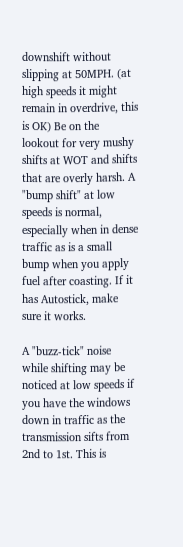downshift without slipping at 50MPH. (at high speeds it might remain in overdrive, this is OK) Be on the lookout for very mushy shifts at WOT and shifts that are overly harsh. A "bump shift" at low speeds is normal, especially when in dense traffic as is a small bump when you apply fuel after coasting. If it has Autostick, make sure it works.

A "buzz-tick" noise while shifting may be noticed at low speeds if you have the windows down in traffic as the transmission sifts from 2nd to 1st. This is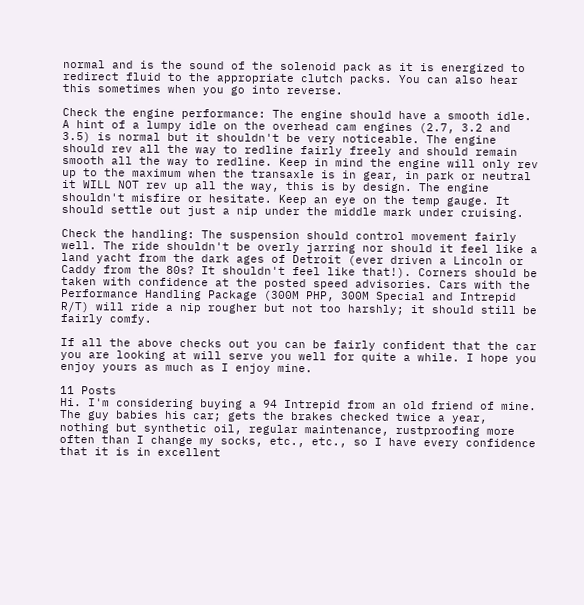normal and is the sound of the solenoid pack as it is energized to redirect fluid to the appropriate clutch packs. You can also hear this sometimes when you go into reverse.

Check the engine performance: The engine should have a smooth idle. A hint of a lumpy idle on the overhead cam engines (2.7, 3.2 and 3.5) is normal but it shouldn't be very noticeable. The engine should rev all the way to redline fairly freely and should remain smooth all the way to redline. Keep in mind the engine will only rev up to the maximum when the transaxle is in gear, in park or neutral it WILL NOT rev up all the way, this is by design. The engine shouldn't misfire or hesitate. Keep an eye on the temp gauge. It should settle out just a nip under the middle mark under cruising.

Check the handling: The suspension should control movement fairly well. The ride shouldn't be overly jarring nor should it feel like a land yacht from the dark ages of Detroit (ever driven a Lincoln or Caddy from the 80s? It shouldn't feel like that!). Corners should be taken with confidence at the posted speed advisories. Cars with the Performance Handling Package (300M PHP, 300M Special and Intrepid R/T) will ride a nip rougher but not too harshly; it should still be fairly comfy.

If all the above checks out you can be fairly confident that the car you are looking at will serve you well for quite a while. I hope you enjoy yours as much as I enjoy mine.

11 Posts
Hi. I'm considering buying a 94 Intrepid from an old friend of mine. The guy babies his car; gets the brakes checked twice a year, nothing but synthetic oil, regular maintenance, rustproofing more often than I change my socks, etc., etc., so I have every confidence that it is in excellent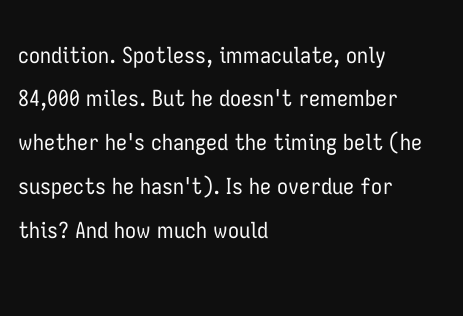condition. Spotless, immaculate, only 84,000 miles. But he doesn't remember whether he's changed the timing belt (he suspects he hasn't). Is he overdue for this? And how much would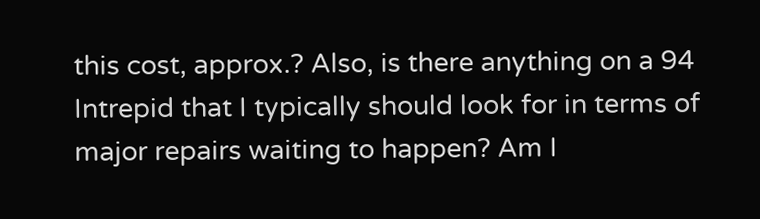this cost, approx.? Also, is there anything on a 94 Intrepid that I typically should look for in terms of major repairs waiting to happen? Am I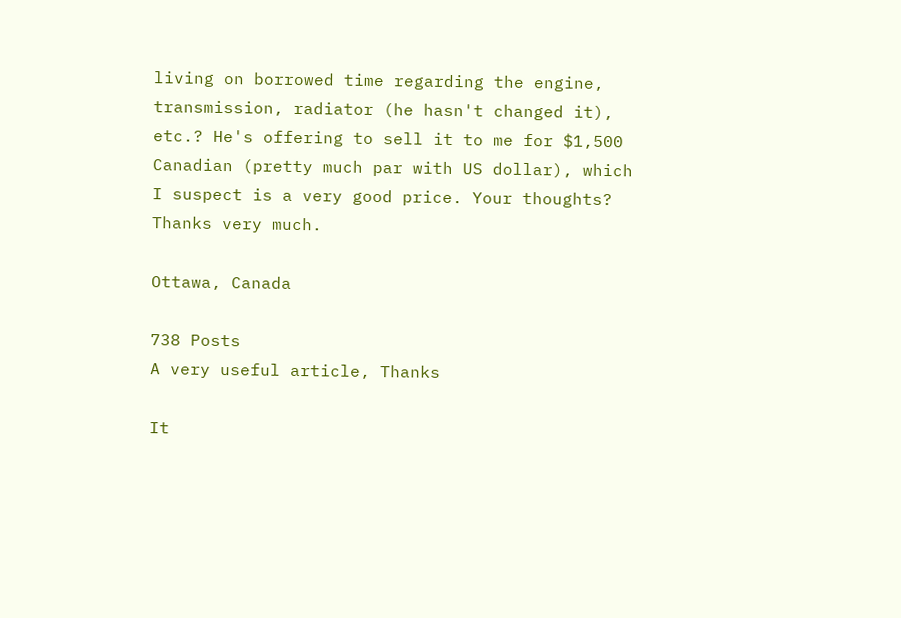living on borrowed time regarding the engine, transmission, radiator (he hasn't changed it), etc.? He's offering to sell it to me for $1,500 Canadian (pretty much par with US dollar), which I suspect is a very good price. Your thoughts? Thanks very much.

Ottawa, Canada

738 Posts
A very useful article, Thanks

It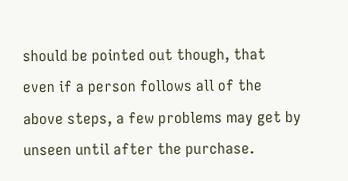should be pointed out though, that even if a person follows all of the above steps, a few problems may get by unseen until after the purchase.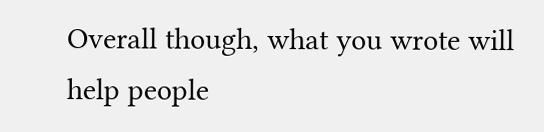Overall though, what you wrote will help people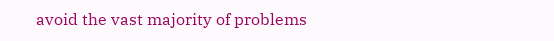avoid the vast majority of problems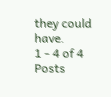they could have.
1 - 4 of 4 Posts